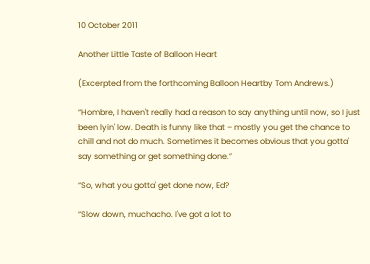10 October 2011

Another Little Taste of Balloon Heart

(Excerpted from the forthcoming Balloon Heartby Tom Andrews.)

“Hombre, I haven't really had a reason to say anything until now, so I just been lyin' low. Death is funny like that – mostly you get the chance to chill and not do much. Sometimes it becomes obvious that you gotta' say something or get something done.”

“So, what you gotta' get done now, Ed?

“Slow down, muchacho. I've got a lot to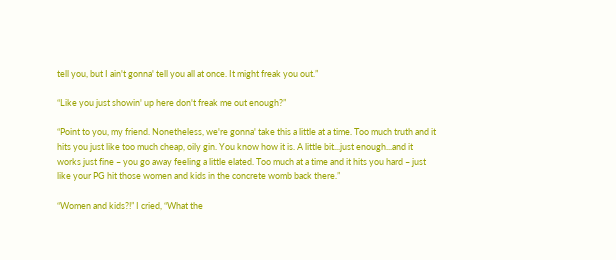tell you, but I ain't gonna' tell you all at once. It might freak you out.”

“Like you just showin' up here don't freak me out enough?”

“Point to you, my friend. Nonetheless, we're gonna' take this a little at a time. Too much truth and it hits you just like too much cheap, oily gin. You know how it is. A little bit...just enough...and it works just fine – you go away feeling a little elated. Too much at a time and it hits you hard – just like your PG hit those women and kids in the concrete womb back there.”

“Women and kids?!” I cried, “What the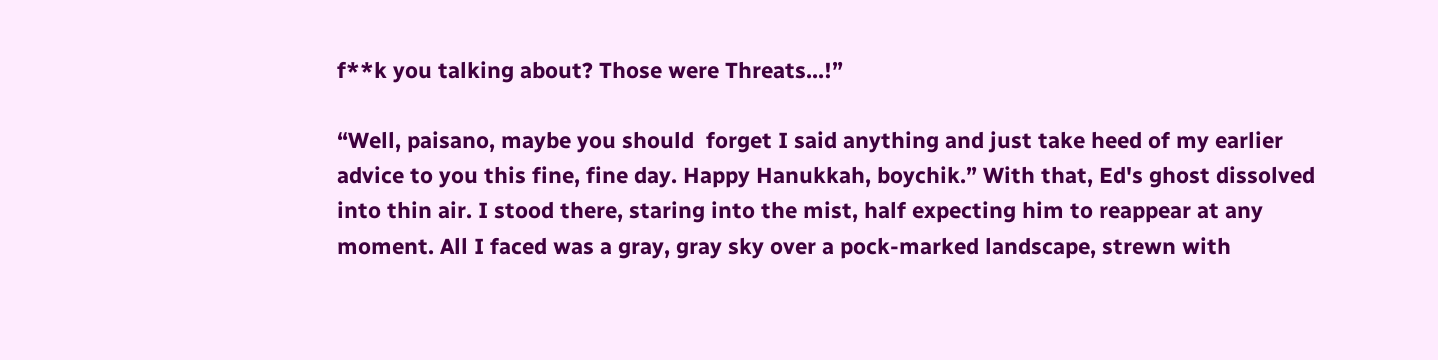f**k you talking about? Those were Threats...!”

“Well, paisano, maybe you should  forget I said anything and just take heed of my earlier advice to you this fine, fine day. Happy Hanukkah, boychik.” With that, Ed's ghost dissolved into thin air. I stood there, staring into the mist, half expecting him to reappear at any moment. All I faced was a gray, gray sky over a pock-marked landscape, strewn with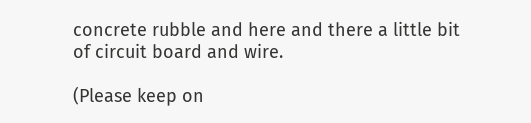concrete rubble and here and there a little bit of circuit board and wire.

(Please keep on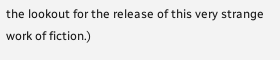the lookout for the release of this very strange work of fiction.)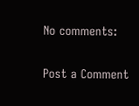No comments:

Post a Comment